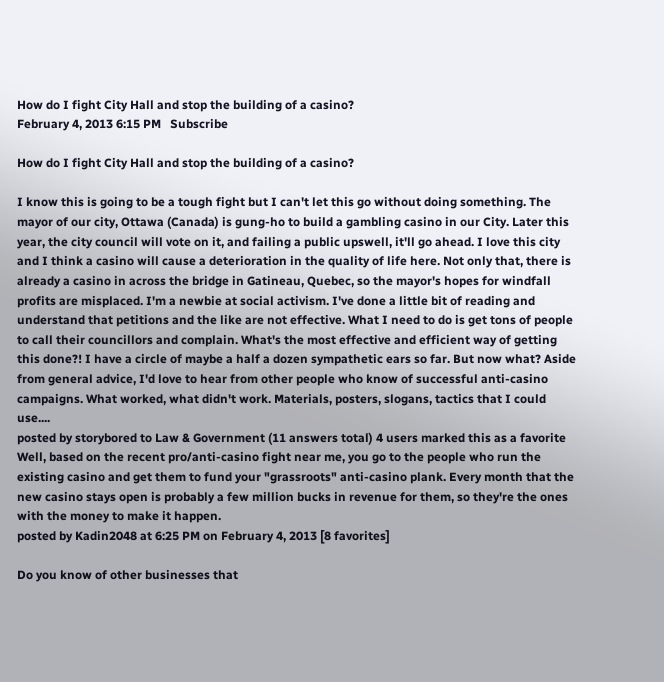How do I fight City Hall and stop the building of a casino?
February 4, 2013 6:15 PM   Subscribe

How do I fight City Hall and stop the building of a casino?

I know this is going to be a tough fight but I can't let this go without doing something. The mayor of our city, Ottawa (Canada) is gung-ho to build a gambling casino in our City. Later this year, the city council will vote on it, and failing a public upswell, it'll go ahead. I love this city and I think a casino will cause a deterioration in the quality of life here. Not only that, there is already a casino in across the bridge in Gatineau, Quebec, so the mayor's hopes for windfall profits are misplaced. I'm a newbie at social activism. I've done a little bit of reading and understand that petitions and the like are not effective. What I need to do is get tons of people to call their councillors and complain. What's the most effective and efficient way of getting this done?! I have a circle of maybe a half a dozen sympathetic ears so far. But now what? Aside from general advice, I'd love to hear from other people who know of successful anti-casino campaigns. What worked, what didn't work. Materials, posters, slogans, tactics that I could use....
posted by storybored to Law & Government (11 answers total) 4 users marked this as a favorite
Well, based on the recent pro/anti-casino fight near me, you go to the people who run the existing casino and get them to fund your "grassroots" anti-casino plank. Every month that the new casino stays open is probably a few million bucks in revenue for them, so they're the ones with the money to make it happen.
posted by Kadin2048 at 6:25 PM on February 4, 2013 [8 favorites]

Do you know of other businesses that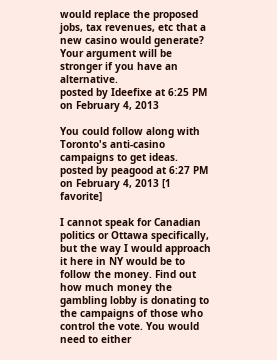would replace the proposed jobs, tax revenues, etc that a new casino would generate? Your argument will be stronger if you have an alternative.
posted by Ideefixe at 6:25 PM on February 4, 2013

You could follow along with Toronto's anti-casino campaigns to get ideas.
posted by peagood at 6:27 PM on February 4, 2013 [1 favorite]

I cannot speak for Canadian politics or Ottawa specifically, but the way I would approach it here in NY would be to follow the money. Find out how much money the gambling lobby is donating to the campaigns of those who control the vote. You would need to either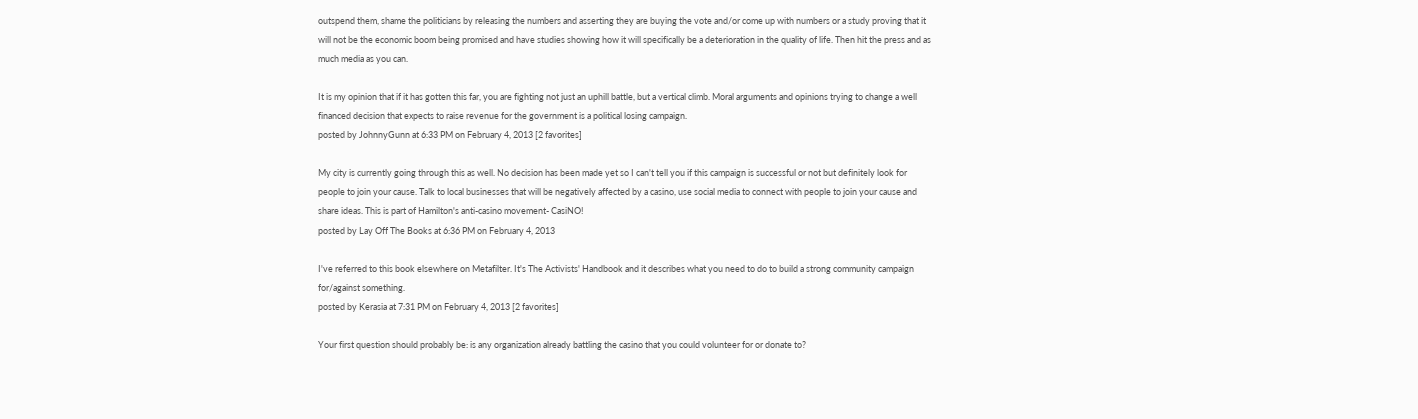outspend them, shame the politicians by releasing the numbers and asserting they are buying the vote and/or come up with numbers or a study proving that it will not be the economic boom being promised and have studies showing how it will specifically be a deterioration in the quality of life. Then hit the press and as much media as you can.

It is my opinion that if it has gotten this far, you are fighting not just an uphill battle, but a vertical climb. Moral arguments and opinions trying to change a well financed decision that expects to raise revenue for the government is a political losing campaign.
posted by JohnnyGunn at 6:33 PM on February 4, 2013 [2 favorites]

My city is currently going through this as well. No decision has been made yet so I can't tell you if this campaign is successful or not but definitely look for people to join your cause. Talk to local businesses that will be negatively affected by a casino, use social media to connect with people to join your cause and share ideas. This is part of Hamilton's anti-casino movement- CasiNO!
posted by Lay Off The Books at 6:36 PM on February 4, 2013

I've referred to this book elsewhere on Metafilter. It's The Activists' Handbook and it describes what you need to do to build a strong community campaign for/against something.
posted by Kerasia at 7:31 PM on February 4, 2013 [2 favorites]

Your first question should probably be: is any organization already battling the casino that you could volunteer for or donate to?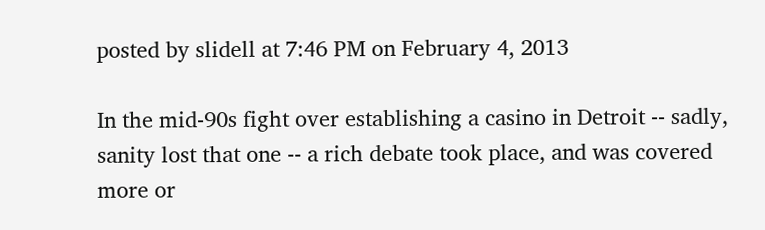posted by slidell at 7:46 PM on February 4, 2013

In the mid-90s fight over establishing a casino in Detroit -- sadly, sanity lost that one -- a rich debate took place, and was covered more or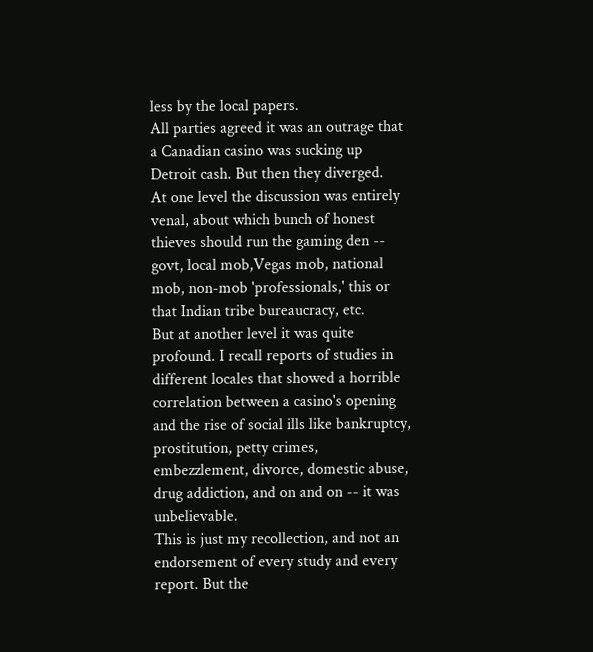less by the local papers.
All parties agreed it was an outrage that a Canadian casino was sucking up Detroit cash. But then they diverged.
At one level the discussion was entirely venal, about which bunch of honest thieves should run the gaming den -- govt, local mob,Vegas mob, national mob, non-mob 'professionals,' this or that Indian tribe bureaucracy, etc.
But at another level it was quite profound. I recall reports of studies in different locales that showed a horrible correlation between a casino's opening and the rise of social ills like bankruptcy, prostitution, petty crimes, embezzlement, divorce, domestic abuse, drug addiction, and on and on -- it was unbelievable.
This is just my recollection, and not an endorsement of every study and every report. But the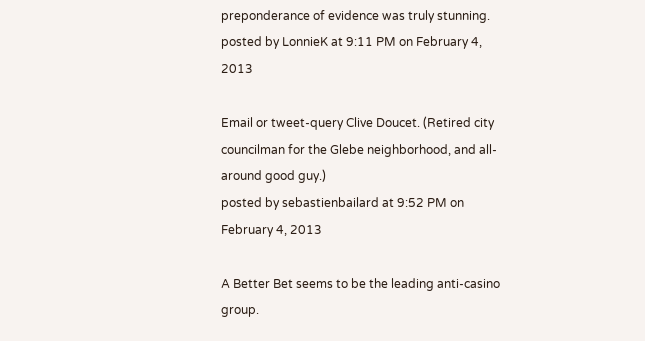preponderance of evidence was truly stunning.
posted by LonnieK at 9:11 PM on February 4, 2013

Email or tweet-query Clive Doucet. (Retired city councilman for the Glebe neighborhood, and all-around good guy.)
posted by sebastienbailard at 9:52 PM on February 4, 2013

A Better Bet seems to be the leading anti-casino group.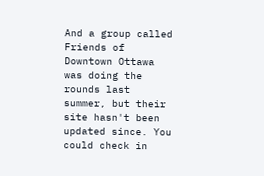And a group called Friends of Downtown Ottawa was doing the rounds last summer, but their site hasn't been updated since. You could check in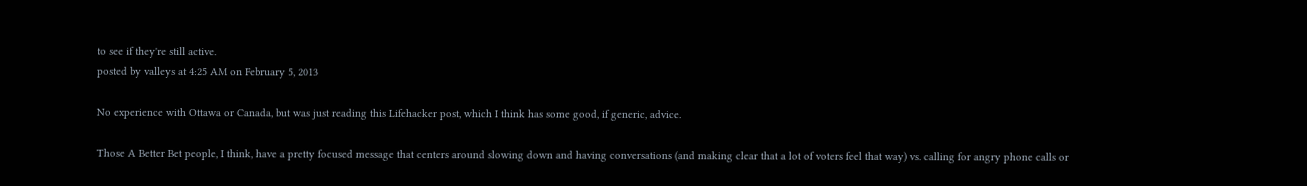to see if they're still active.
posted by valleys at 4:25 AM on February 5, 2013

No experience with Ottawa or Canada, but was just reading this Lifehacker post, which I think has some good, if generic, advice.

Those A Better Bet people, I think, have a pretty focused message that centers around slowing down and having conversations (and making clear that a lot of voters feel that way) vs. calling for angry phone calls or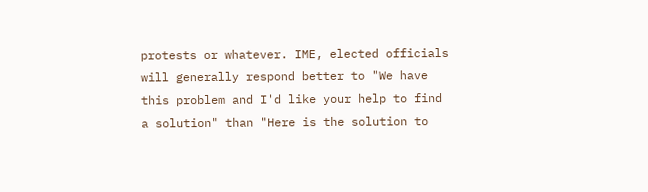protests or whatever. IME, elected officials will generally respond better to "We have this problem and I'd like your help to find a solution" than "Here is the solution to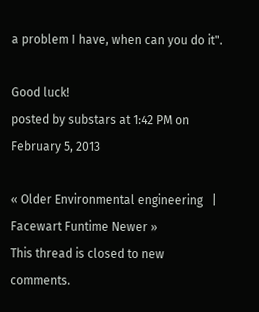a problem I have, when can you do it".

Good luck!
posted by substars at 1:42 PM on February 5, 2013

« Older Environmental engineering   |   Facewart Funtime Newer »
This thread is closed to new comments.